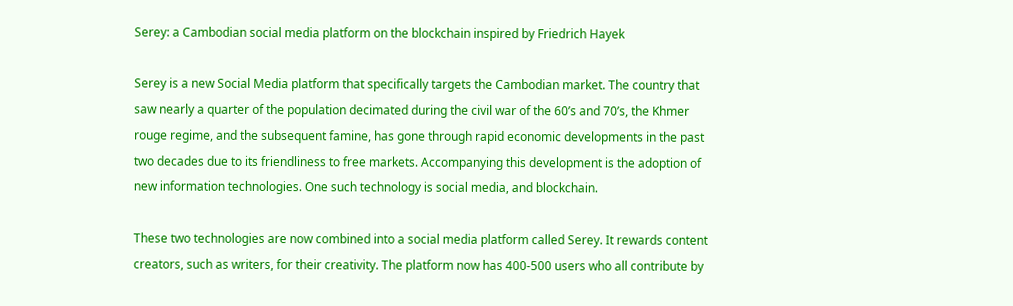Serey: a Cambodian social media platform on the blockchain inspired by Friedrich Hayek

Serey is a new Social Media platform that specifically targets the Cambodian market. The country that saw nearly a quarter of the population decimated during the civil war of the 60’s and 70’s, the Khmer rouge regime, and the subsequent famine, has gone through rapid economic developments in the past two decades due to its friendliness to free markets. Accompanying this development is the adoption of new information technologies. One such technology is social media, and blockchain.

These two technologies are now combined into a social media platform called Serey. It rewards content creators, such as writers, for their creativity. The platform now has 400-500 users who all contribute by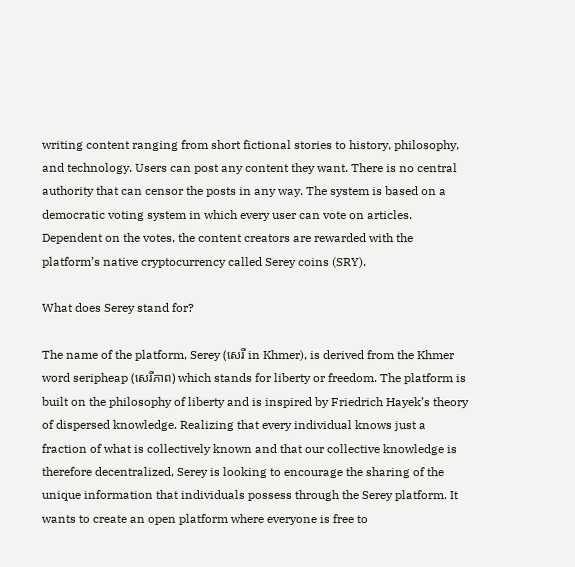writing content ranging from short fictional stories to history, philosophy, and technology. Users can post any content they want. There is no central authority that can censor the posts in any way. The system is based on a democratic voting system in which every user can vote on articles. Dependent on the votes, the content creators are rewarded with the platform’s native cryptocurrency called Serey coins (SRY).

What does Serey stand for?

The name of the platform, Serey (សេរី in Khmer), is derived from the Khmer word seripheap (សេរីភាព) which stands for liberty or freedom. The platform is built on the philosophy of liberty and is inspired by Friedrich Hayek’s theory of dispersed knowledge. Realizing that every individual knows just a fraction of what is collectively known and that our collective knowledge is therefore decentralized, Serey is looking to encourage the sharing of the unique information that individuals possess through the Serey platform. It wants to create an open platform where everyone is free to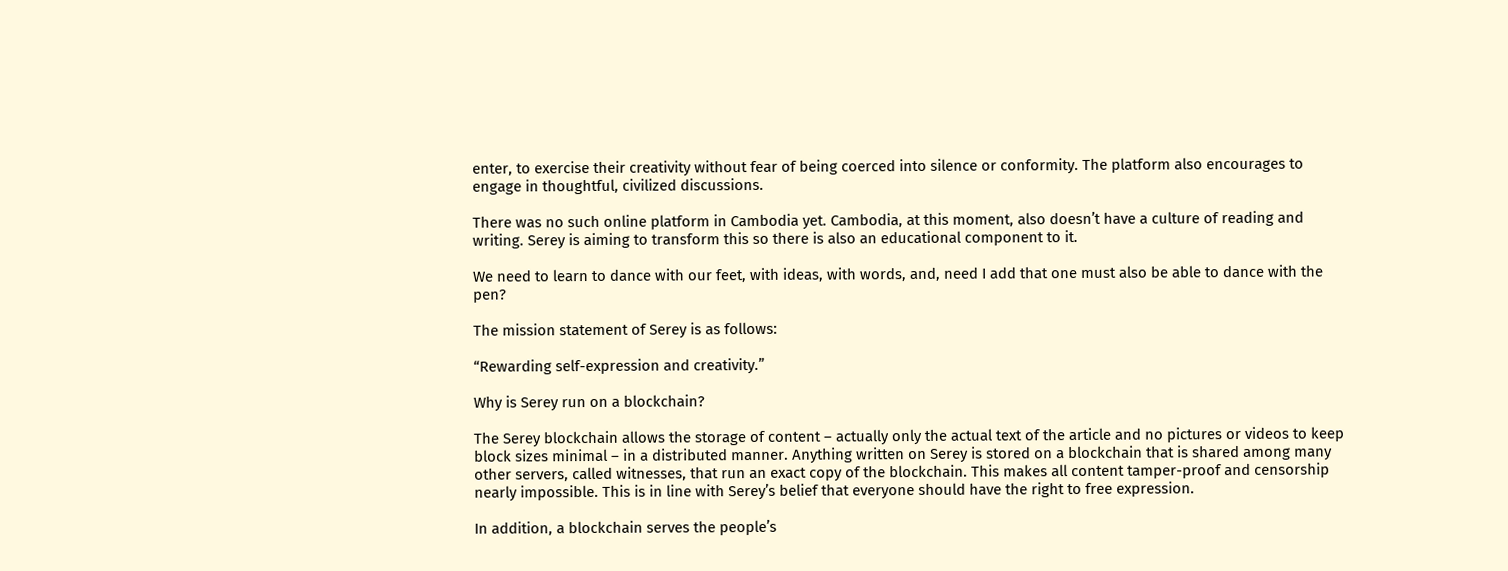enter, to exercise their creativity without fear of being coerced into silence or conformity. The platform also encourages to engage in thoughtful, civilized discussions.

There was no such online platform in Cambodia yet. Cambodia, at this moment, also doesn’t have a culture of reading and writing. Serey is aiming to transform this so there is also an educational component to it.

We need to learn to dance with our feet, with ideas, with words, and, need I add that one must also be able to dance with the pen?

The mission statement of Serey is as follows:

“Rewarding self-expression and creativity.”

Why is Serey run on a blockchain?

The Serey blockchain allows the storage of content – actually only the actual text of the article and no pictures or videos to keep block sizes minimal – in a distributed manner. Anything written on Serey is stored on a blockchain that is shared among many other servers, called witnesses, that run an exact copy of the blockchain. This makes all content tamper-proof and censorship nearly impossible. This is in line with Serey’s belief that everyone should have the right to free expression.

In addition, a blockchain serves the people’s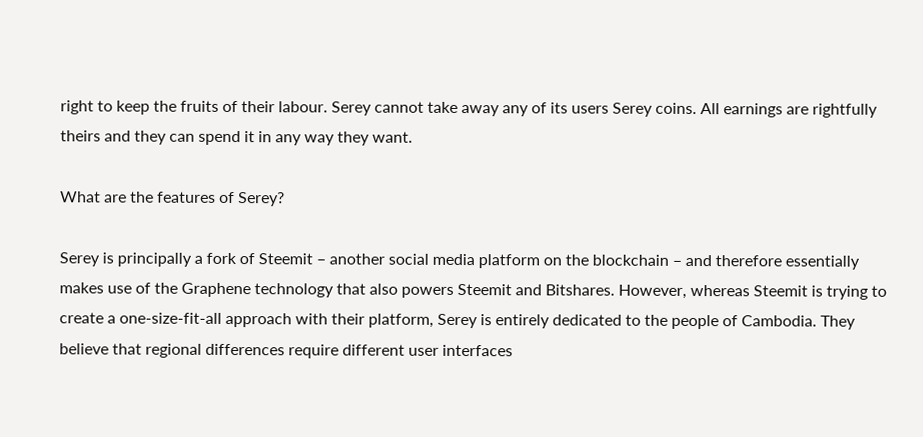right to keep the fruits of their labour. Serey cannot take away any of its users Serey coins. All earnings are rightfully theirs and they can spend it in any way they want.

What are the features of Serey?

Serey is principally a fork of Steemit – another social media platform on the blockchain – and therefore essentially makes use of the Graphene technology that also powers Steemit and Bitshares. However, whereas Steemit is trying to create a one-size-fit-all approach with their platform, Serey is entirely dedicated to the people of Cambodia. They believe that regional differences require different user interfaces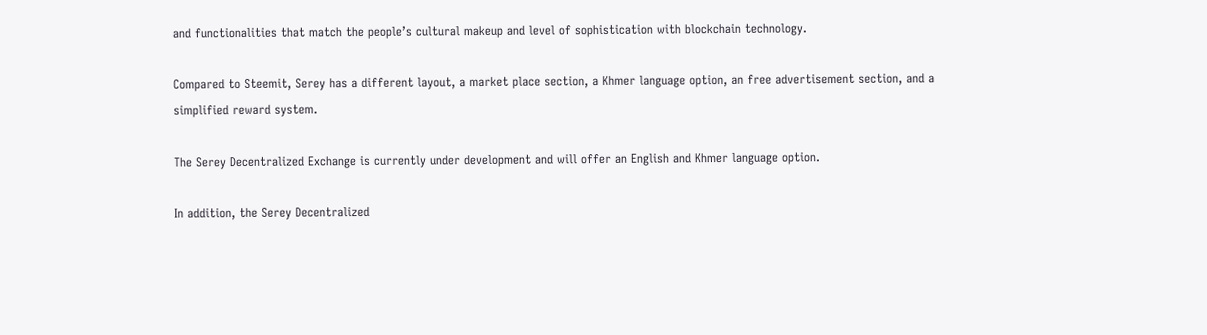and functionalities that match the people’s cultural makeup and level of sophistication with blockchain technology.

Compared to Steemit, Serey has a different layout, a market place section, a Khmer language option, an free advertisement section, and a simplified reward system.

The Serey Decentralized Exchange is currently under development and will offer an English and Khmer language option.

In addition, the Serey Decentralized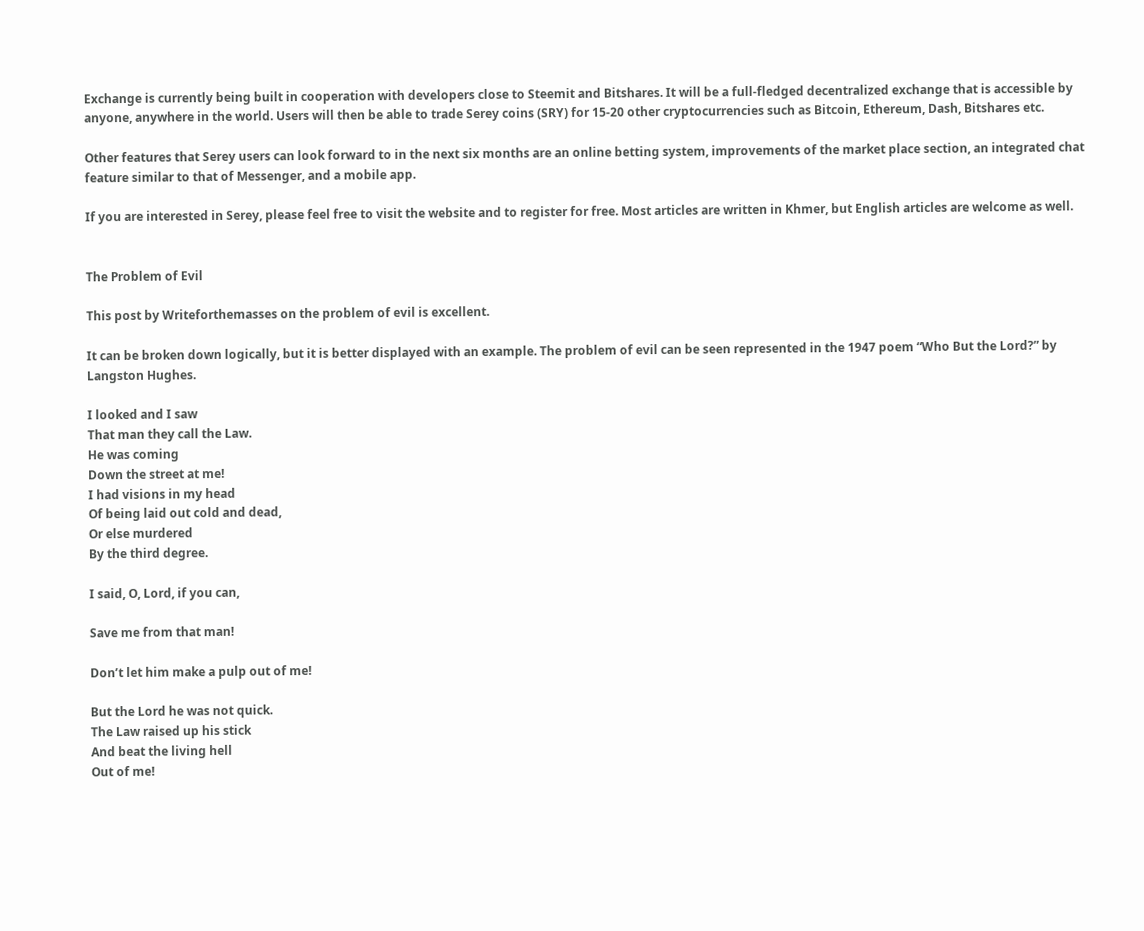Exchange is currently being built in cooperation with developers close to Steemit and Bitshares. It will be a full-fledged decentralized exchange that is accessible by anyone, anywhere in the world. Users will then be able to trade Serey coins (SRY) for 15-20 other cryptocurrencies such as Bitcoin, Ethereum, Dash, Bitshares etc.

Other features that Serey users can look forward to in the next six months are an online betting system, improvements of the market place section, an integrated chat feature similar to that of Messenger, and a mobile app.

If you are interested in Serey, please feel free to visit the website and to register for free. Most articles are written in Khmer, but English articles are welcome as well.


The Problem of Evil

This post by Writeforthemasses on the problem of evil is excellent.

It can be broken down logically, but it is better displayed with an example. The problem of evil can be seen represented in the 1947 poem “Who But the Lord?” by Langston Hughes.

I looked and I saw
That man they call the Law.
He was coming
Down the street at me!
I had visions in my head
Of being laid out cold and dead,
Or else murdered
By the third degree.

I said, O, Lord, if you can,

Save me from that man!

Don’t let him make a pulp out of me!

But the Lord he was not quick.
The Law raised up his stick
And beat the living hell
Out of me!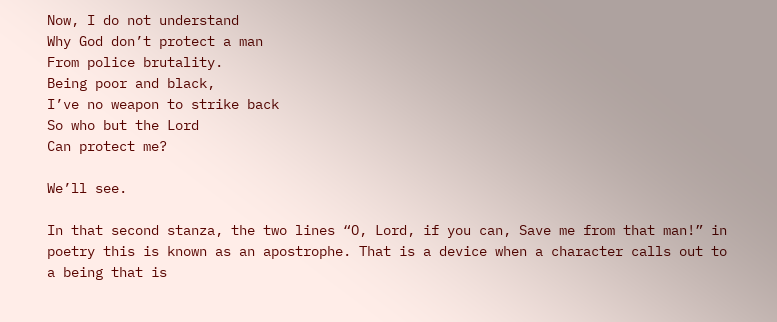Now, I do not understand
Why God don’t protect a man
From police brutality.
Being poor and black,
I’ve no weapon to strike back
So who but the Lord
Can protect me?

We’ll see.

In that second stanza, the two lines “O, Lord, if you can, Save me from that man!” in poetry this is known as an apostrophe. That is a device when a character calls out to a being that is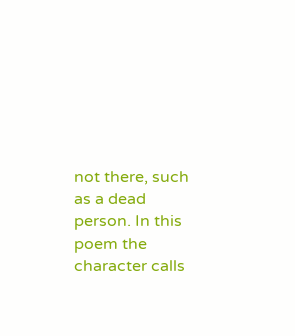not there, such as a dead person. In this poem the character calls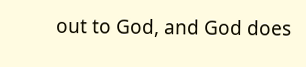out to God, and God does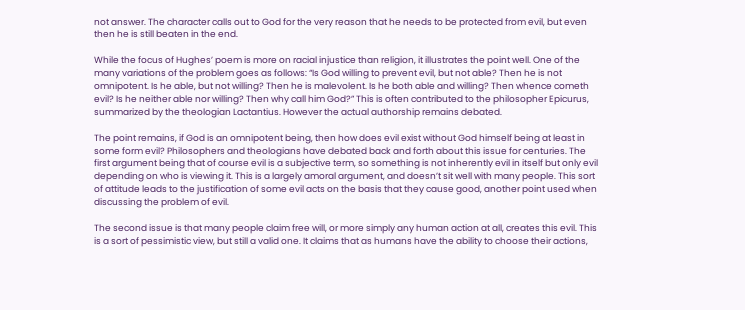not answer. The character calls out to God for the very reason that he needs to be protected from evil, but even then he is still beaten in the end.

While the focus of Hughes’ poem is more on racial injustice than religion, it illustrates the point well. One of the many variations of the problem goes as follows: “Is God willing to prevent evil, but not able? Then he is not omnipotent. Is he able, but not willing? Then he is malevolent. Is he both able and willing? Then whence cometh evil? Is he neither able nor willing? Then why call him God?” This is often contributed to the philosopher Epicurus, summarized by the theologian Lactantius. However the actual authorship remains debated.

The point remains, if God is an omnipotent being, then how does evil exist without God himself being at least in some form evil? Philosophers and theologians have debated back and forth about this issue for centuries. The first argument being that of course evil is a subjective term, so something is not inherently evil in itself but only evil depending on who is viewing it. This is a largely amoral argument, and doesn’t sit well with many people. This sort of attitude leads to the justification of some evil acts on the basis that they cause good, another point used when discussing the problem of evil.

The second issue is that many people claim free will, or more simply any human action at all, creates this evil. This is a sort of pessimistic view, but still a valid one. It claims that as humans have the ability to choose their actions,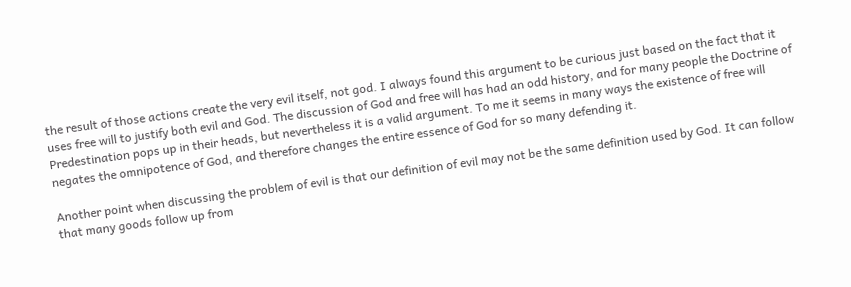the result of those actions create the very evil itself, not god. I always found this argument to be curious just based on the fact that it uses free will to justify both evil and God. The discussion of God and free will has had an odd history, and for many people the Doctrine of Predestination pops up in their heads, but nevertheless it is a valid argument. To me it seems in many ways the existence of free will negates the omnipotence of God, and therefore changes the entire essence of God for so many defending it.

Another point when discussing the problem of evil is that our definition of evil may not be the same definition used by God. It can follow that many goods follow up from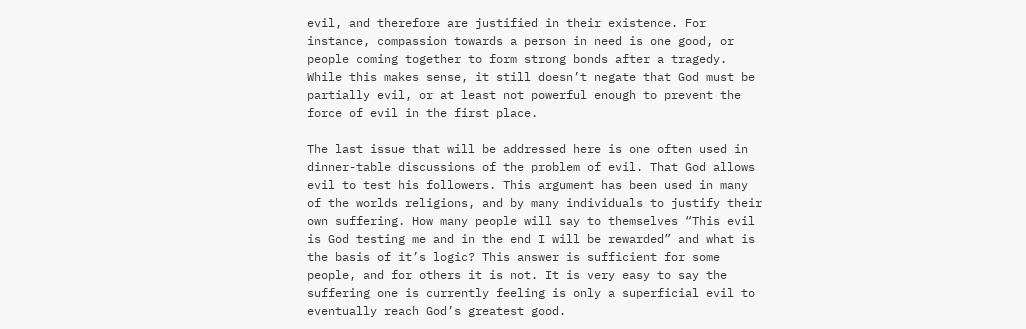evil, and therefore are justified in their existence. For instance, compassion towards a person in need is one good, or people coming together to form strong bonds after a tragedy. While this makes sense, it still doesn’t negate that God must be partially evil, or at least not powerful enough to prevent the force of evil in the first place.

The last issue that will be addressed here is one often used in dinner-table discussions of the problem of evil. That God allows evil to test his followers. This argument has been used in many of the worlds religions, and by many individuals to justify their own suffering. How many people will say to themselves “This evil is God testing me and in the end I will be rewarded” and what is the basis of it’s logic? This answer is sufficient for some people, and for others it is not. It is very easy to say the suffering one is currently feeling is only a superficial evil to eventually reach God’s greatest good.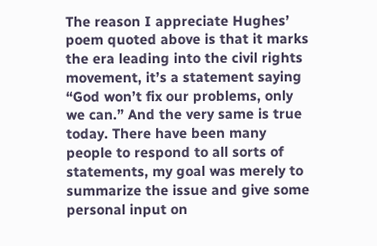The reason I appreciate Hughes’ poem quoted above is that it marks the era leading into the civil rights movement, it’s a statement saying “God won’t fix our problems, only we can.” And the very same is true today. There have been many people to respond to all sorts of statements, my goal was merely to summarize the issue and give some personal input on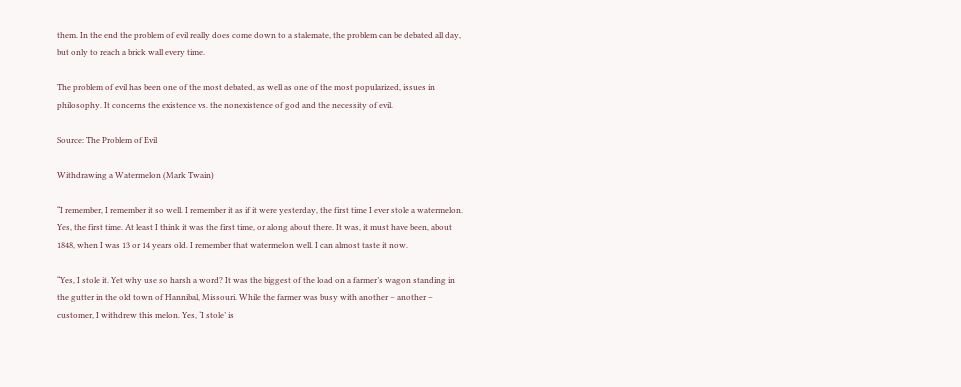them. In the end the problem of evil really does come down to a stalemate, the problem can be debated all day, but only to reach a brick wall every time.

The problem of evil has been one of the most debated, as well as one of the most popularized, issues in philosophy. It concerns the existence vs. the nonexistence of god and the necessity of evil.

Source: The Problem of Evil

Withdrawing a Watermelon (Mark Twain)

“I remember, I remember it so well. I remember it as if it were yesterday, the first time I ever stole a watermelon. Yes, the first time. At least I think it was the first time, or along about there. It was, it must have been, about 1848, when I was 13 or 14 years old. I remember that watermelon well. I can almost taste it now.

“Yes, I stole it. Yet why use so harsh a word? It was the biggest of the load on a farmer’s wagon standing in the gutter in the old town of Hannibal, Missouri. While the farmer was busy with another – another – customer, I withdrew this melon. Yes, ‘I stole’ is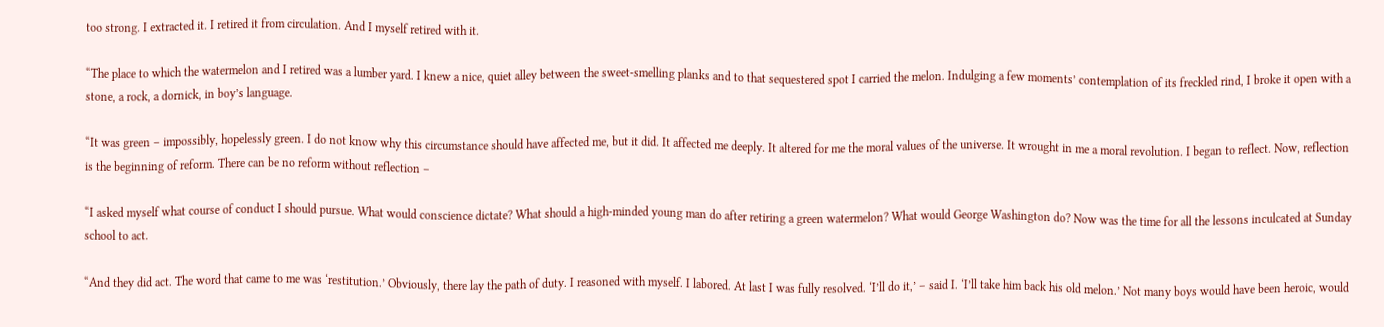too strong. I extracted it. I retired it from circulation. And I myself retired with it.

“The place to which the watermelon and I retired was a lumber yard. I knew a nice, quiet alley between the sweet-smelling planks and to that sequestered spot I carried the melon. Indulging a few moments’ contemplation of its freckled rind, I broke it open with a stone, a rock, a dornick, in boy’s language.

“It was green – impossibly, hopelessly green. I do not know why this circumstance should have affected me, but it did. It affected me deeply. It altered for me the moral values of the universe. It wrought in me a moral revolution. I began to reflect. Now, reflection is the beginning of reform. There can be no reform without reflection –

“I asked myself what course of conduct I should pursue. What would conscience dictate? What should a high-minded young man do after retiring a green watermelon? What would George Washington do? Now was the time for all the lessons inculcated at Sunday school to act.

“And they did act. The word that came to me was ‘restitution.’ Obviously, there lay the path of duty. I reasoned with myself. I labored. At last I was fully resolved. ‘I’ll do it,’ – said I. ‘I’ll take him back his old melon.’ Not many boys would have been heroic, would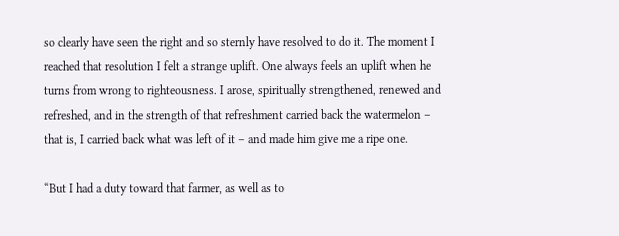so clearly have seen the right and so sternly have resolved to do it. The moment I reached that resolution I felt a strange uplift. One always feels an uplift when he turns from wrong to righteousness. I arose, spiritually strengthened, renewed and refreshed, and in the strength of that refreshment carried back the watermelon – that is, I carried back what was left of it – and made him give me a ripe one.

“But I had a duty toward that farmer, as well as to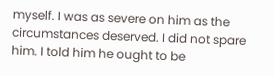myself. I was as severe on him as the circumstances deserved. I did not spare him. I told him he ought to be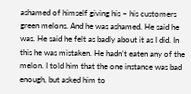ashamed of himself giving his – his customers green melons. And he was ashamed. He said he was. He said he felt as badly about it as I did. In this he was mistaken. He hadn’t eaten any of the melon. I told him that the one instance was bad enough, but asked him to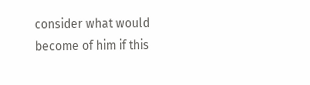consider what would become of him if this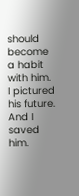should become a habit with him. I pictured his future. And I saved him.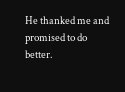He thanked me and promised to do better.